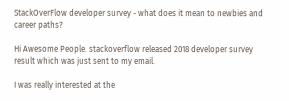StackOverFlow developer survey - what does it mean to newbies and career paths?

Hi Awesome People. stackoverflow released 2018 developer survey result which was just sent to my email.

I was really interested at the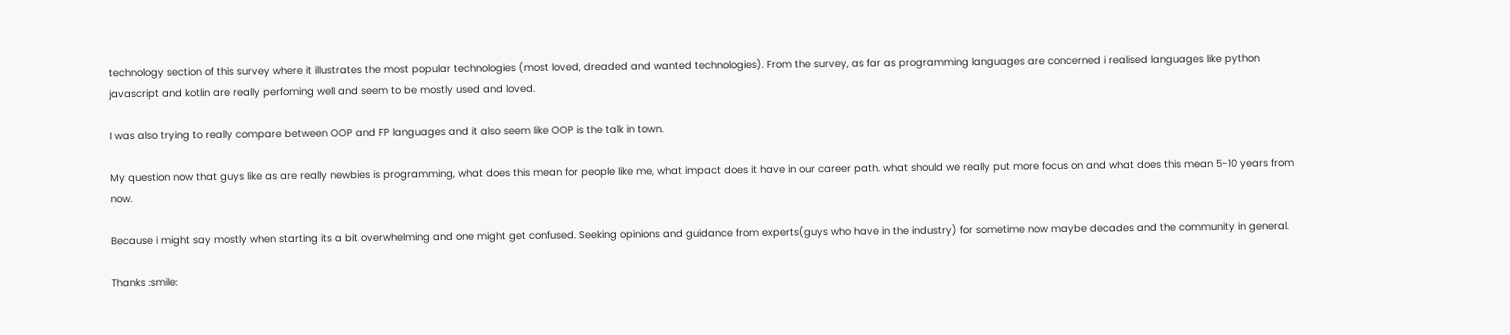technology section of this survey where it illustrates the most popular technologies (most loved, dreaded and wanted technologies). From the survey, as far as programming languages are concerned i realised languages like python javascript and kotlin are really perfoming well and seem to be mostly used and loved.

I was also trying to really compare between OOP and FP languages and it also seem like OOP is the talk in town.

My question now that guys like as are really newbies is programming, what does this mean for people like me, what impact does it have in our career path. what should we really put more focus on and what does this mean 5-10 years from now.

Because i might say mostly when starting its a bit overwhelming and one might get confused. Seeking opinions and guidance from experts(guys who have in the industry) for sometime now maybe decades and the community in general.

Thanks :smile: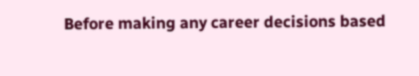Before making any career decisions based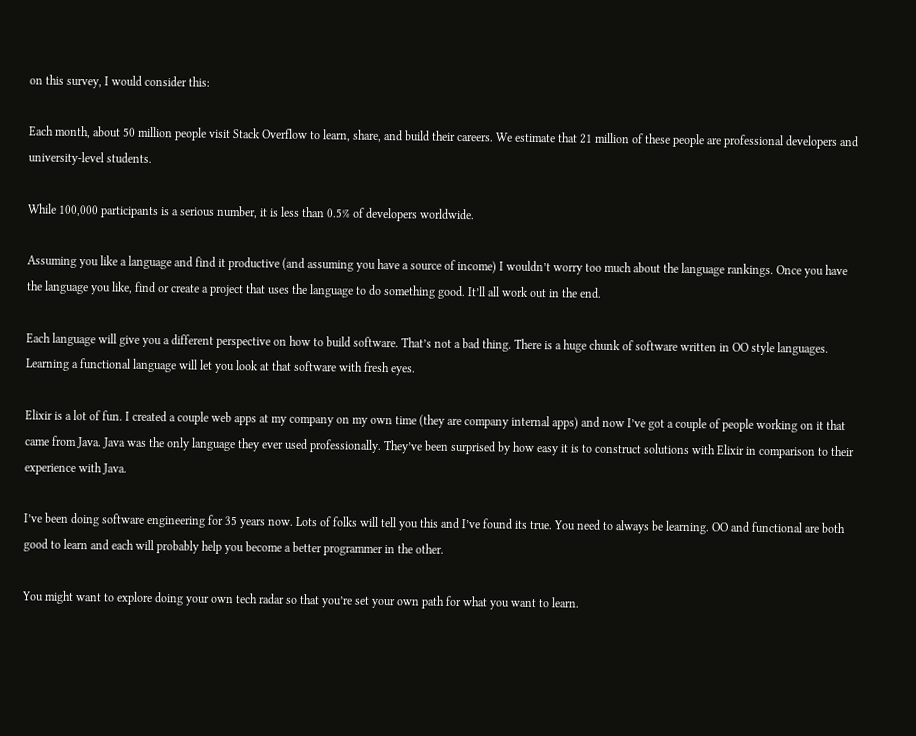on this survey, I would consider this:

Each month, about 50 million people visit Stack Overflow to learn, share, and build their careers. We estimate that 21 million of these people are professional developers and university-level students.

While 100,000 participants is a serious number, it is less than 0.5% of developers worldwide.

Assuming you like a language and find it productive (and assuming you have a source of income) I wouldn’t worry too much about the language rankings. Once you have the language you like, find or create a project that uses the language to do something good. It’ll all work out in the end.

Each language will give you a different perspective on how to build software. That’s not a bad thing. There is a huge chunk of software written in OO style languages. Learning a functional language will let you look at that software with fresh eyes.

Elixir is a lot of fun. I created a couple web apps at my company on my own time (they are company internal apps) and now I’ve got a couple of people working on it that came from Java. Java was the only language they ever used professionally. They’ve been surprised by how easy it is to construct solutions with Elixir in comparison to their experience with Java.

I’ve been doing software engineering for 35 years now. Lots of folks will tell you this and I’ve found its true. You need to always be learning. OO and functional are both good to learn and each will probably help you become a better programmer in the other.

You might want to explore doing your own tech radar so that you’re set your own path for what you want to learn.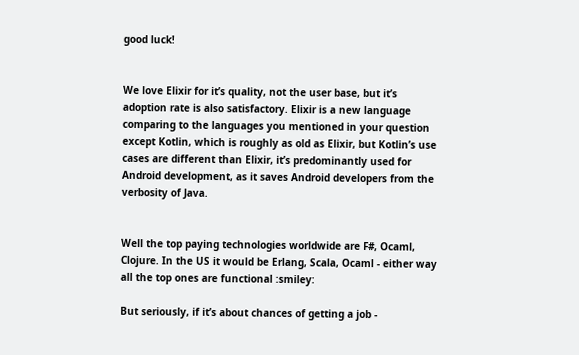good luck!


We love Elixir for it’s quality, not the user base, but it’s adoption rate is also satisfactory. Elixir is a new language comparing to the languages you mentioned in your question except Kotlin, which is roughly as old as Elixir, but Kotlin’s use cases are different than Elixir, it’s predominantly used for Android development, as it saves Android developers from the verbosity of Java.


Well the top paying technologies worldwide are F#, Ocaml, Clojure. In the US it would be Erlang, Scala, Ocaml - either way all the top ones are functional :smiley:

But seriously, if it’s about chances of getting a job -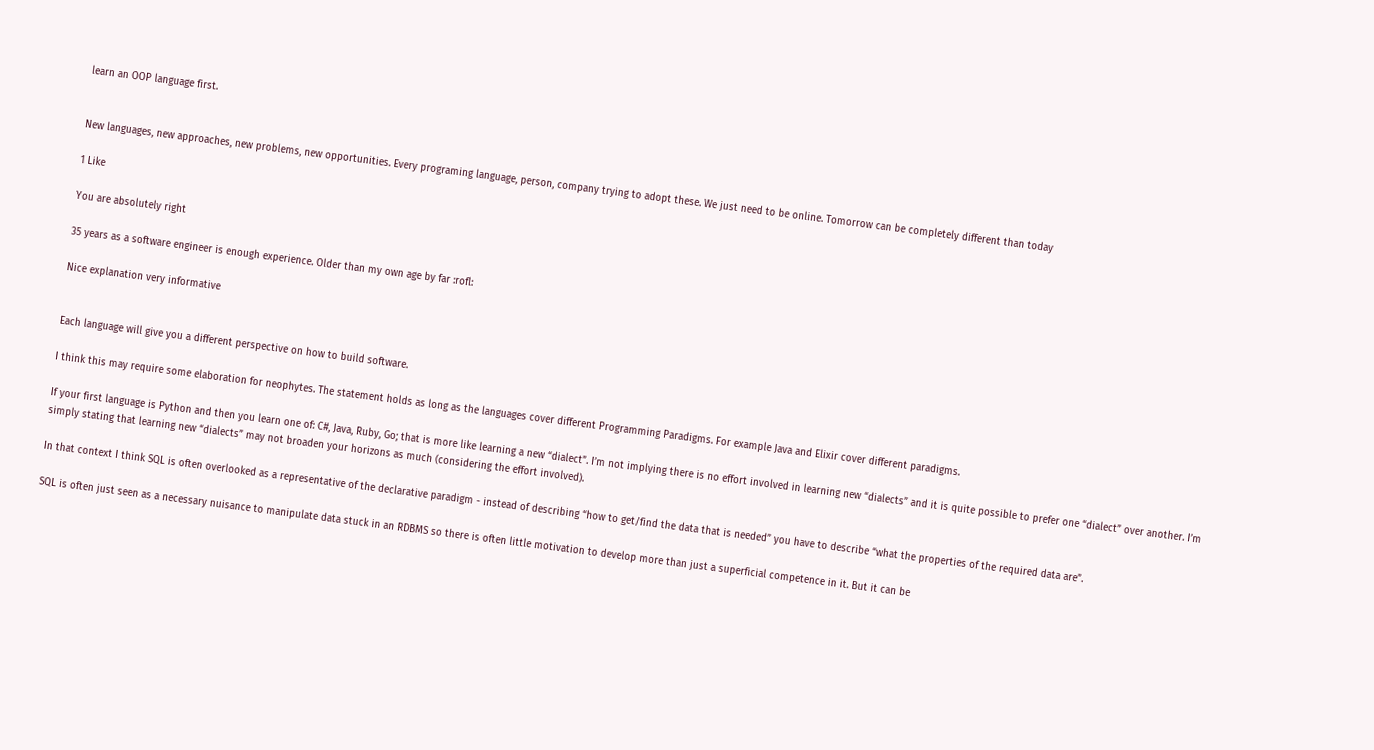learn an OOP language first.


New languages, new approaches, new problems, new opportunities. Every programing language, person, company trying to adopt these. We just need to be online. Tomorrow can be completely different than today

1 Like

You are absolutely right

35 years as a software engineer is enough experience. Older than my own age by far :rofl:

Nice explanation very informative


Each language will give you a different perspective on how to build software.

I think this may require some elaboration for neophytes. The statement holds as long as the languages cover different Programming Paradigms. For example Java and Elixir cover different paradigms.

If your first language is Python and then you learn one of: C#, Java, Ruby, Go; that is more like learning a new “dialect”. I’m not implying there is no effort involved in learning new “dialects” and it is quite possible to prefer one “dialect” over another. I’m simply stating that learning new “dialects” may not broaden your horizons as much (considering the effort involved).

In that context I think SQL is often overlooked as a representative of the declarative paradigm - instead of describing “how to get/find the data that is needed” you have to describe “what the properties of the required data are”.

SQL is often just seen as a necessary nuisance to manipulate data stuck in an RDBMS so there is often little motivation to develop more than just a superficial competence in it. But it can be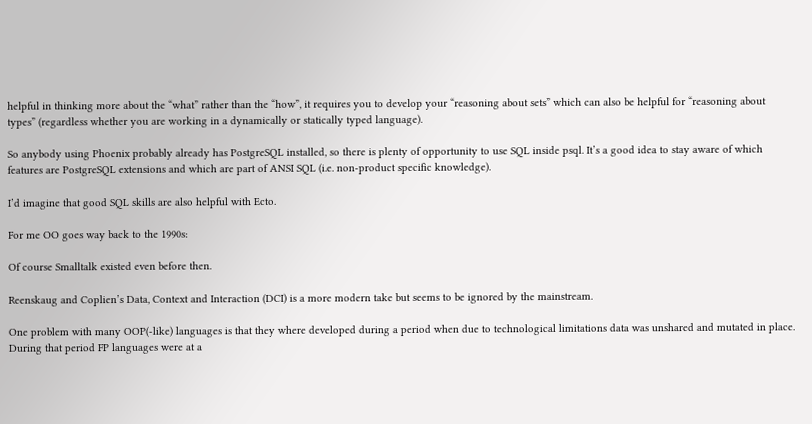helpful in thinking more about the “what” rather than the “how”, it requires you to develop your “reasoning about sets” which can also be helpful for “reasoning about types” (regardless whether you are working in a dynamically or statically typed language).

So anybody using Phoenix probably already has PostgreSQL installed, so there is plenty of opportunity to use SQL inside psql. It’s a good idea to stay aware of which features are PostgreSQL extensions and which are part of ANSI SQL (i.e. non-product specific knowledge).

I’d imagine that good SQL skills are also helpful with Ecto.

For me OO goes way back to the 1990s:

Of course Smalltalk existed even before then.

Reenskaug and Coplien’s Data, Context and Interaction (DCI) is a more modern take but seems to be ignored by the mainstream.

One problem with many OOP(-like) languages is that they where developed during a period when due to technological limitations data was unshared and mutated in place. During that period FP languages were at a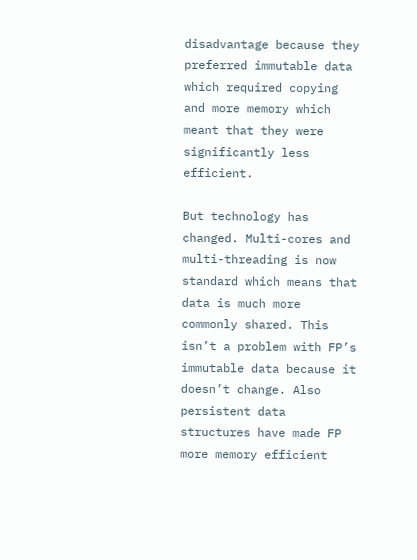disadvantage because they preferred immutable data which required copying and more memory which meant that they were significantly less efficient.

But technology has changed. Multi-cores and multi-threading is now standard which means that data is much more commonly shared. This isn’t a problem with FP’s immutable data because it doesn’t change. Also persistent data structures have made FP more memory efficient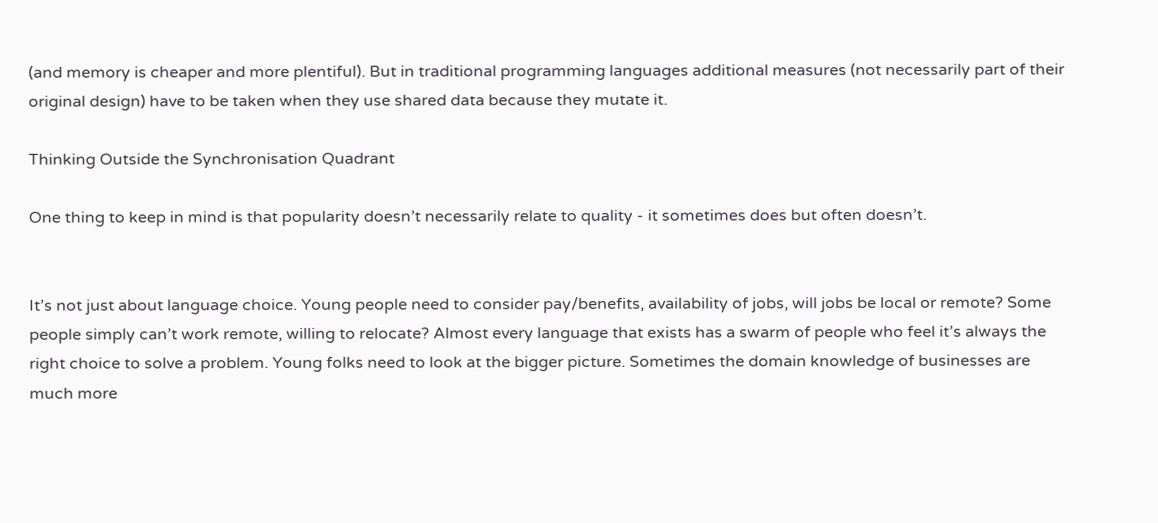(and memory is cheaper and more plentiful). But in traditional programming languages additional measures (not necessarily part of their original design) have to be taken when they use shared data because they mutate it.

Thinking Outside the Synchronisation Quadrant

One thing to keep in mind is that popularity doesn’t necessarily relate to quality - it sometimes does but often doesn’t.


It’s not just about language choice. Young people need to consider pay/benefits, availability of jobs, will jobs be local or remote? Some people simply can’t work remote, willing to relocate? Almost every language that exists has a swarm of people who feel it’s always the right choice to solve a problem. Young folks need to look at the bigger picture. Sometimes the domain knowledge of businesses are much more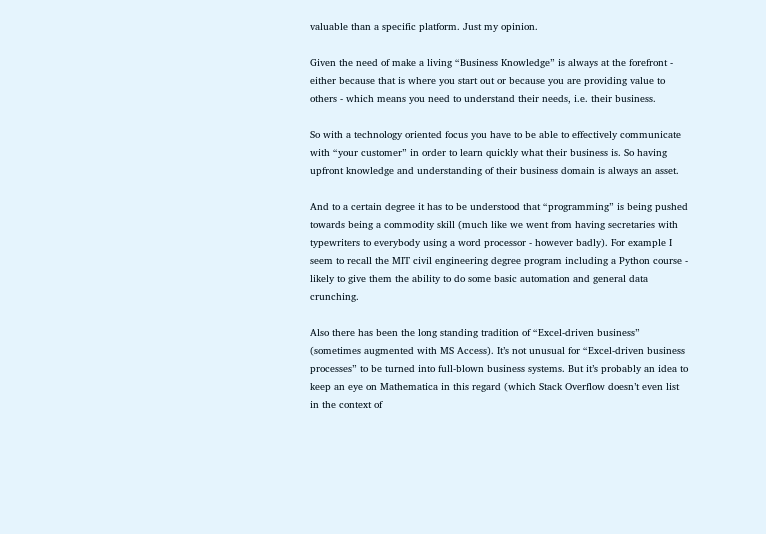valuable than a specific platform. Just my opinion.

Given the need of make a living “Business Knowledge” is always at the forefront - either because that is where you start out or because you are providing value to others - which means you need to understand their needs, i.e. their business.

So with a technology oriented focus you have to be able to effectively communicate with “your customer” in order to learn quickly what their business is. So having upfront knowledge and understanding of their business domain is always an asset.

And to a certain degree it has to be understood that “programming” is being pushed towards being a commodity skill (much like we went from having secretaries with typewriters to everybody using a word processor - however badly). For example I seem to recall the MIT civil engineering degree program including a Python course - likely to give them the ability to do some basic automation and general data crunching.

Also there has been the long standing tradition of “Excel-driven business” (sometimes augmented with MS Access). It’s not unusual for “Excel-driven business processes” to be turned into full-blown business systems. But it’s probably an idea to keep an eye on Mathematica in this regard (which Stack Overflow doesn’t even list in the context of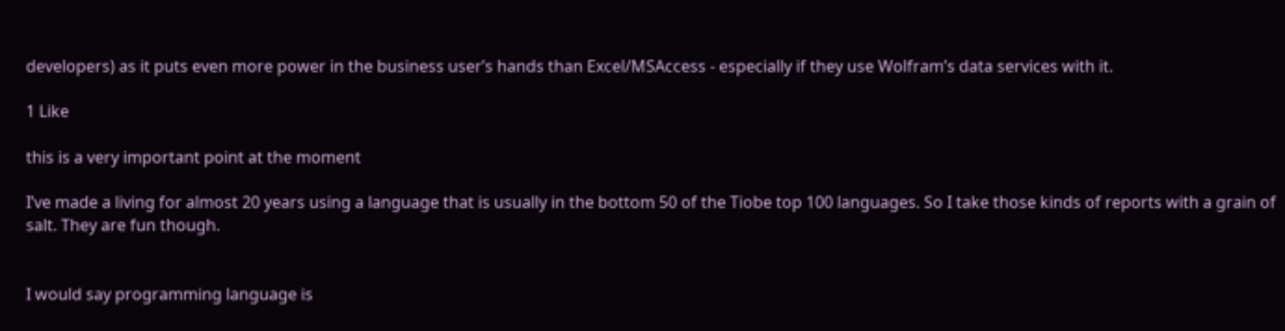developers) as it puts even more power in the business user’s hands than Excel/MSAccess - especially if they use Wolfram’s data services with it.

1 Like

this is a very important point at the moment

I’ve made a living for almost 20 years using a language that is usually in the bottom 50 of the Tiobe top 100 languages. So I take those kinds of reports with a grain of salt. They are fun though.


I would say programming language is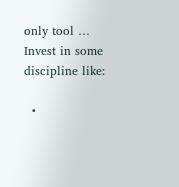only tool …
Invest in some discipline like:

  •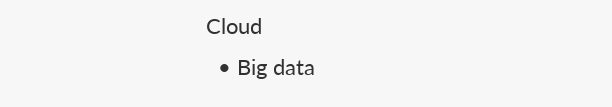Cloud
  • Big data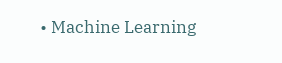• Machine Learning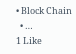• Block Chain
  • …
1 Like